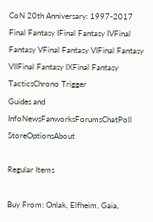CoN 20th Anniversary: 1997-2017
Final Fantasy IFinal Fantasy IVFinal Fantasy VFinal Fantasy VIFinal Fantasy VIIFinal Fantasy IXFinal Fantasy TacticsChrono Trigger
Guides and InfoNewsFanworksForumsChatPoll StoreOptionsAbout

Regular Items

Buy From: Onlak, Elfheim, Gaia,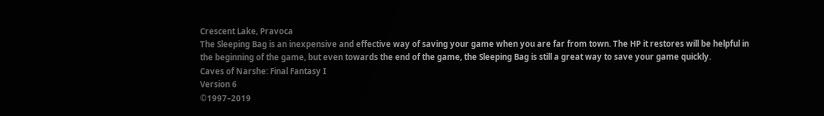Crescent Lake, Pravoca
The Sleeping Bag is an inexpensive and effective way of saving your game when you are far from town. The HP it restores will be helpful in the beginning of the game, but even towards the end of the game, the Sleeping Bag is still a great way to save your game quickly.
Caves of Narshe: Final Fantasy I
Version 6
©1997–2019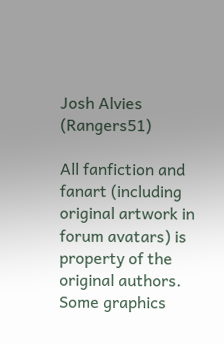Josh Alvies (Rangers51)

All fanfiction and fanart (including original artwork in forum avatars) is property of the original authors. Some graphics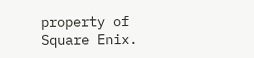property of Square Enix.